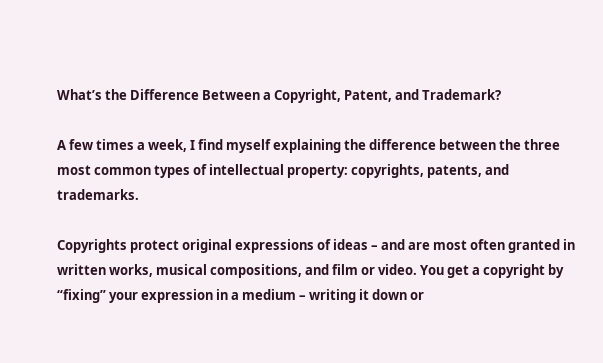What’s the Difference Between a Copyright, Patent, and Trademark?

A few times a week, I find myself explaining the difference between the three most common types of intellectual property: copyrights, patents, and trademarks.

Copyrights protect original expressions of ideas – and are most often granted in written works, musical compositions, and film or video. You get a copyright by “fixing” your expression in a medium – writing it down or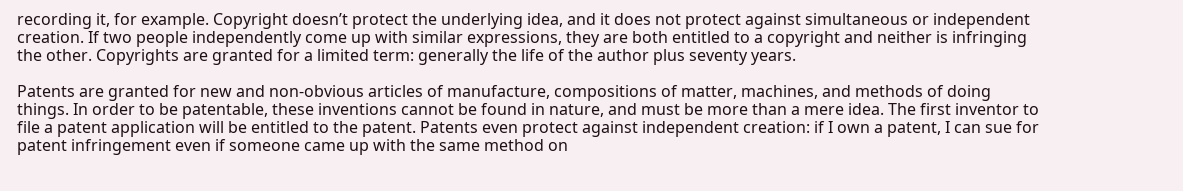recording it, for example. Copyright doesn’t protect the underlying idea, and it does not protect against simultaneous or independent creation. If two people independently come up with similar expressions, they are both entitled to a copyright and neither is infringing the other. Copyrights are granted for a limited term: generally the life of the author plus seventy years.

Patents are granted for new and non-obvious articles of manufacture, compositions of matter, machines, and methods of doing things. In order to be patentable, these inventions cannot be found in nature, and must be more than a mere idea. The first inventor to file a patent application will be entitled to the patent. Patents even protect against independent creation: if I own a patent, I can sue for patent infringement even if someone came up with the same method on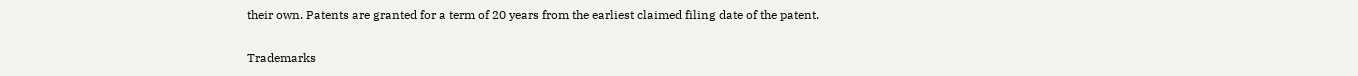their own. Patents are granted for a term of 20 years from the earliest claimed filing date of the patent.

Trademarks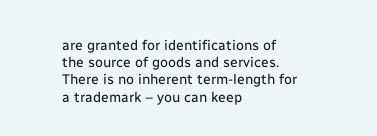are granted for identifications of the source of goods and services. There is no inherent term-length for a trademark – you can keep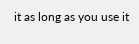it as long as you use it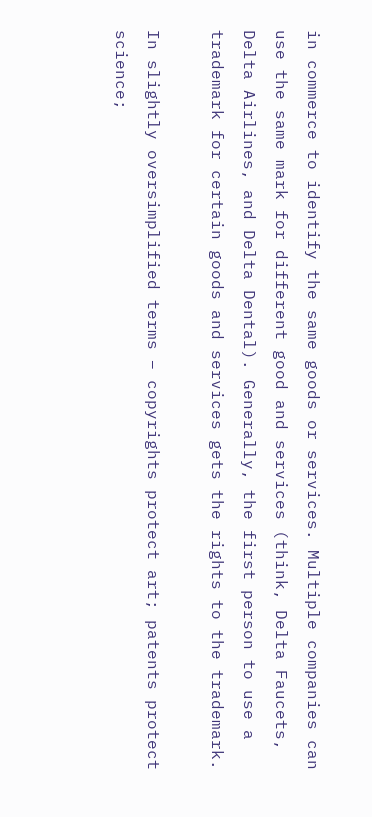in commerce to identify the same goods or services. Multiple companies can use the same mark for different good and services (think, Delta Faucets, Delta Airlines, and Delta Dental). Generally, the first person to use a trademark for certain goods and services gets the rights to the trademark.

In slightly oversimplified terms – copyrights protect art; patents protect science;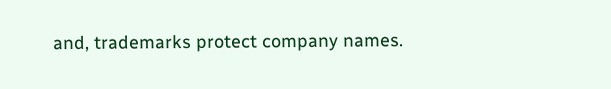and, trademarks protect company names.